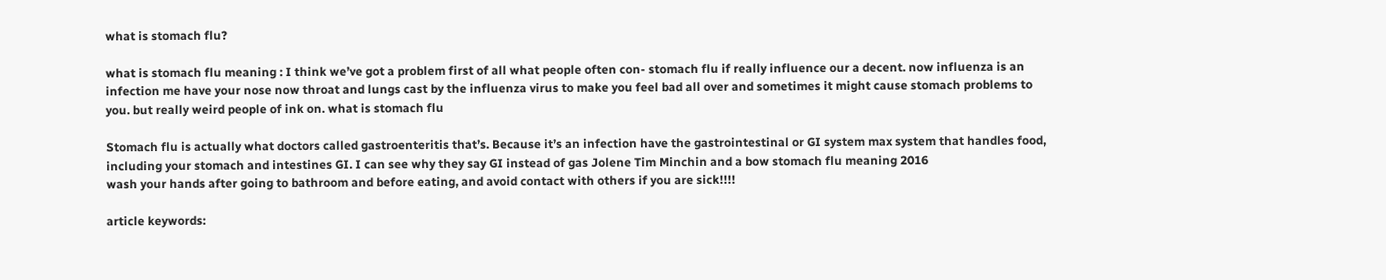what is stomach flu?

what is stomach flu meaning : I think we’ve got a problem first of all what people often con- stomach flu if really influence our a decent. now influenza is an infection me have your nose now throat and lungs cast by the influenza virus to make you feel bad all over and sometimes it might cause stomach problems to you. but really weird people of ink on. what is stomach flu

Stomach flu is actually what doctors called gastroenteritis that’s. Because it’s an infection have the gastrointestinal or GI system max system that handles food, including your stomach and intestines GI. I can see why they say GI instead of gas Jolene Tim Minchin and a bow stomach flu meaning 2016
wash your hands after going to bathroom and before eating, and avoid contact with others if you are sick!!!!

article keywords: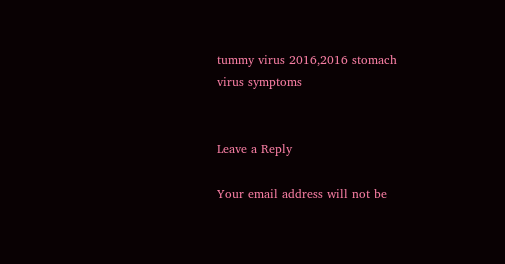tummy virus 2016,2016 stomach virus symptoms


Leave a Reply

Your email address will not be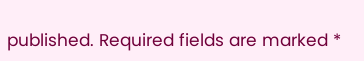published. Required fields are marked *